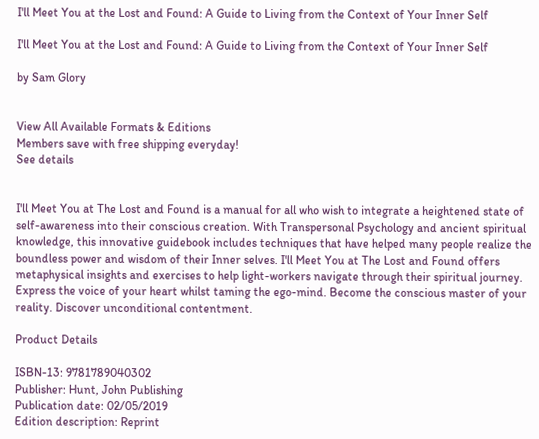I'll Meet You at the Lost and Found: A Guide to Living from the Context of Your Inner Self

I'll Meet You at the Lost and Found: A Guide to Living from the Context of Your Inner Self

by Sam Glory


View All Available Formats & Editions
Members save with free shipping everyday!
See details


I'll Meet You at The Lost and Found is a manual for all who wish to integrate a heightened state of self-awareness into their conscious creation. With Transpersonal Psychology and ancient spiritual knowledge, this innovative guidebook includes techniques that have helped many people realize the boundless power and wisdom of their Inner selves. I'll Meet You at The Lost and Found offers metaphysical insights and exercises to help light-workers navigate through their spiritual journey. Express the voice of your heart whilst taming the ego-mind. Become the conscious master of your reality. Discover unconditional contentment.

Product Details

ISBN-13: 9781789040302
Publisher: Hunt, John Publishing
Publication date: 02/05/2019
Edition description: Reprint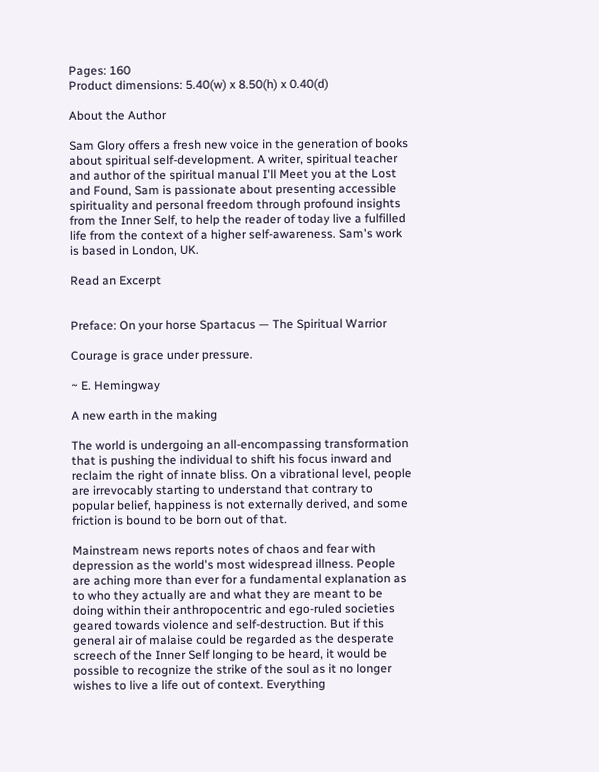Pages: 160
Product dimensions: 5.40(w) x 8.50(h) x 0.40(d)

About the Author

Sam Glory offers a fresh new voice in the generation of books about spiritual self-development. A writer, spiritual teacher and author of the spiritual manual I'll Meet you at the Lost and Found, Sam is passionate about presenting accessible spirituality and personal freedom through profound insights from the Inner Self, to help the reader of today live a fulfilled life from the context of a higher self-awareness. Sam's work is based in London, UK.

Read an Excerpt


Preface: On your horse Spartacus — The Spiritual Warrior

Courage is grace under pressure.

~ E. Hemingway

A new earth in the making

The world is undergoing an all-encompassing transformation that is pushing the individual to shift his focus inward and reclaim the right of innate bliss. On a vibrational level, people are irrevocably starting to understand that contrary to popular belief, happiness is not externally derived, and some friction is bound to be born out of that.

Mainstream news reports notes of chaos and fear with depression as the world's most widespread illness. People are aching more than ever for a fundamental explanation as to who they actually are and what they are meant to be doing within their anthropocentric and ego-ruled societies geared towards violence and self-destruction. But if this general air of malaise could be regarded as the desperate screech of the Inner Self longing to be heard, it would be possible to recognize the strike of the soul as it no longer wishes to live a life out of context. Everything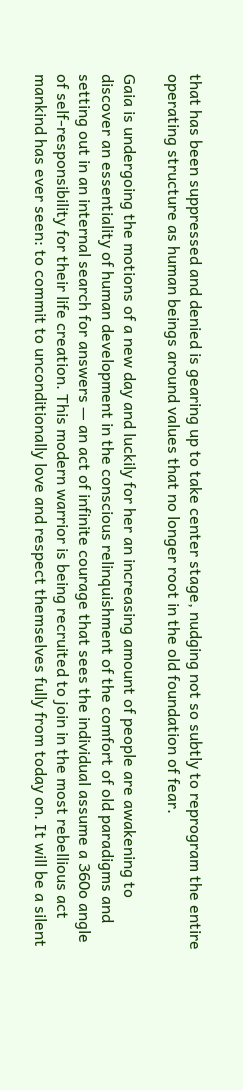that has been suppressed and denied is gearing up to take center stage, nudging not so subtly to reprogram the entire operating structure as human beings around values that no longer root in the old foundation of fear.

Gaia is undergoing the motions of a new day and luckily for her an increasing amount of people are awakening to discover an essentiality of human development in the conscious relinquishment of the comfort of old paradigms and setting out in an internal search for answers — an act of infinite courage that sees the individual assume a 360o angle of self-responsibility for their life creation. This modern warrior is being recruited to join in the most rebellious act mankind has ever seen: to commit to unconditionally love and respect themselves fully from today on. It will be a silent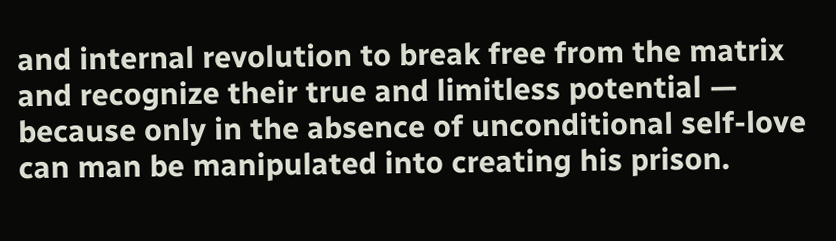and internal revolution to break free from the matrix and recognize their true and limitless potential — because only in the absence of unconditional self-love can man be manipulated into creating his prison.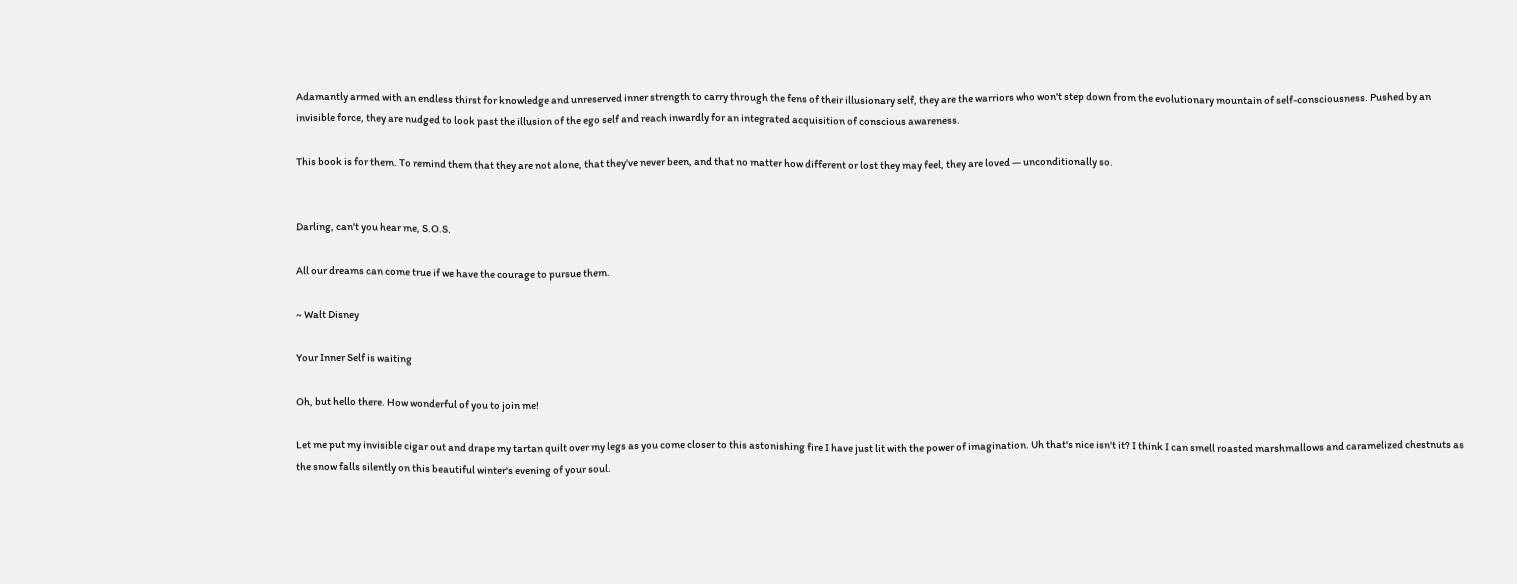Adamantly armed with an endless thirst for knowledge and unreserved inner strength to carry through the fens of their illusionary self, they are the warriors who won't step down from the evolutionary mountain of self-consciousness. Pushed by an invisible force, they are nudged to look past the illusion of the ego self and reach inwardly for an integrated acquisition of conscious awareness.

This book is for them. To remind them that they are not alone, that they've never been, and that no matter how different or lost they may feel, they are loved — unconditionally so.


Darling, can't you hear me, S.O.S.

All our dreams can come true if we have the courage to pursue them.

~ Walt Disney

Your Inner Self is waiting

Oh, but hello there. How wonderful of you to join me!

Let me put my invisible cigar out and drape my tartan quilt over my legs as you come closer to this astonishing fire I have just lit with the power of imagination. Uh that's nice isn't it? I think I can smell roasted marshmallows and caramelized chestnuts as the snow falls silently on this beautiful winter's evening of your soul.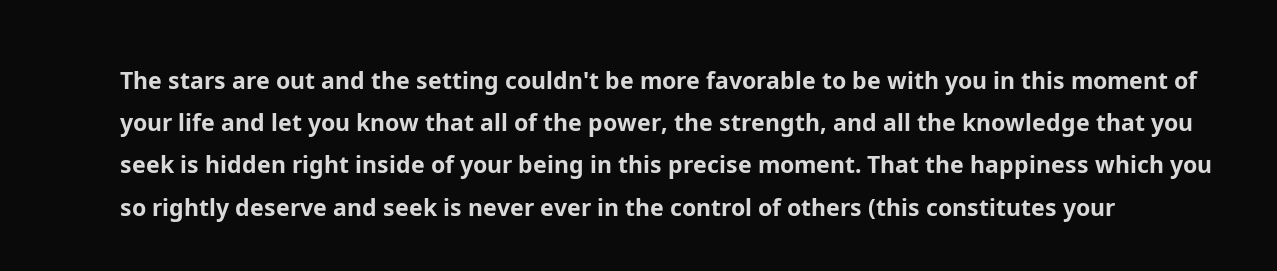The stars are out and the setting couldn't be more favorable to be with you in this moment of your life and let you know that all of the power, the strength, and all the knowledge that you seek is hidden right inside of your being in this precise moment. That the happiness which you so rightly deserve and seek is never ever in the control of others (this constitutes your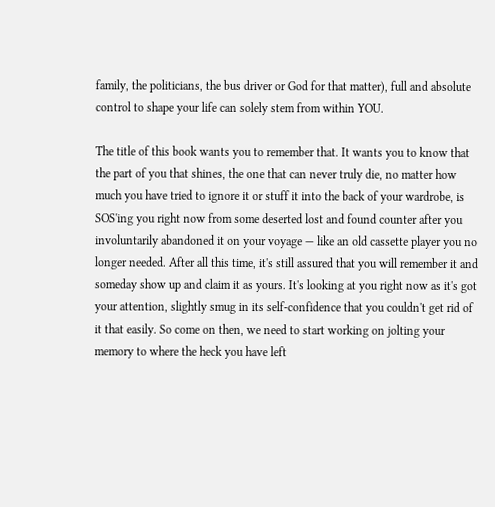family, the politicians, the bus driver or God for that matter), full and absolute control to shape your life can solely stem from within YOU.

The title of this book wants you to remember that. It wants you to know that the part of you that shines, the one that can never truly die, no matter how much you have tried to ignore it or stuff it into the back of your wardrobe, is SOS'ing you right now from some deserted lost and found counter after you involuntarily abandoned it on your voyage — like an old cassette player you no longer needed. After all this time, it's still assured that you will remember it and someday show up and claim it as yours. It's looking at you right now as it's got your attention, slightly smug in its self-confidence that you couldn't get rid of it that easily. So come on then, we need to start working on jolting your memory to where the heck you have left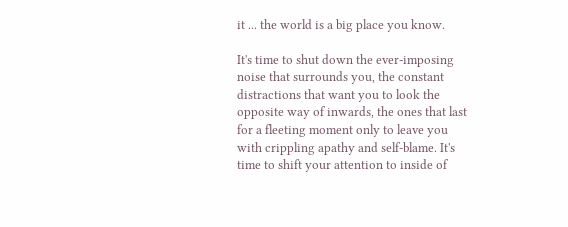it ... the world is a big place you know.

It's time to shut down the ever-imposing noise that surrounds you, the constant distractions that want you to look the opposite way of inwards, the ones that last for a fleeting moment only to leave you with crippling apathy and self-blame. It's time to shift your attention to inside of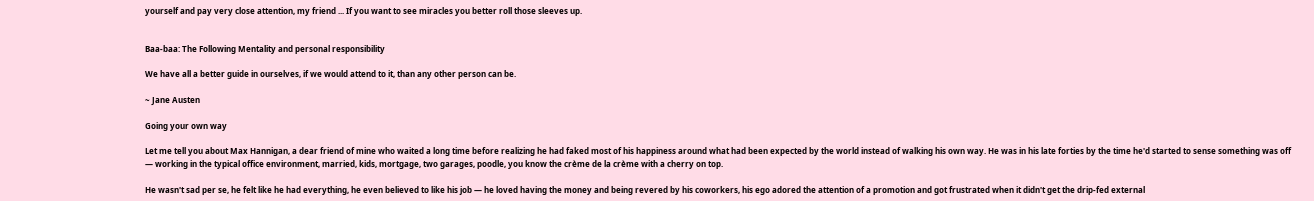yourself and pay very close attention, my friend ... If you want to see miracles you better roll those sleeves up.


Baa-baa: The Following Mentality and personal responsibility

We have all a better guide in ourselves, if we would attend to it, than any other person can be.

~ Jane Austen

Going your own way

Let me tell you about Max Hannigan, a dear friend of mine who waited a long time before realizing he had faked most of his happiness around what had been expected by the world instead of walking his own way. He was in his late forties by the time he'd started to sense something was off — working in the typical office environment, married, kids, mortgage, two garages, poodle, you know the crème de la crème with a cherry on top.

He wasn't sad per se, he felt like he had everything, he even believed to like his job — he loved having the money and being revered by his coworkers, his ego adored the attention of a promotion and got frustrated when it didn't get the drip-fed external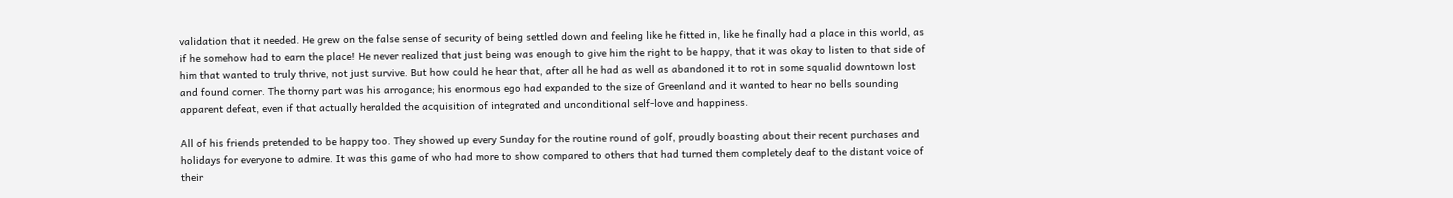validation that it needed. He grew on the false sense of security of being settled down and feeling like he fitted in, like he finally had a place in this world, as if he somehow had to earn the place! He never realized that just being was enough to give him the right to be happy, that it was okay to listen to that side of him that wanted to truly thrive, not just survive. But how could he hear that, after all he had as well as abandoned it to rot in some squalid downtown lost and found corner. The thorny part was his arrogance; his enormous ego had expanded to the size of Greenland and it wanted to hear no bells sounding apparent defeat, even if that actually heralded the acquisition of integrated and unconditional self-love and happiness.

All of his friends pretended to be happy too. They showed up every Sunday for the routine round of golf, proudly boasting about their recent purchases and holidays for everyone to admire. It was this game of who had more to show compared to others that had turned them completely deaf to the distant voice of their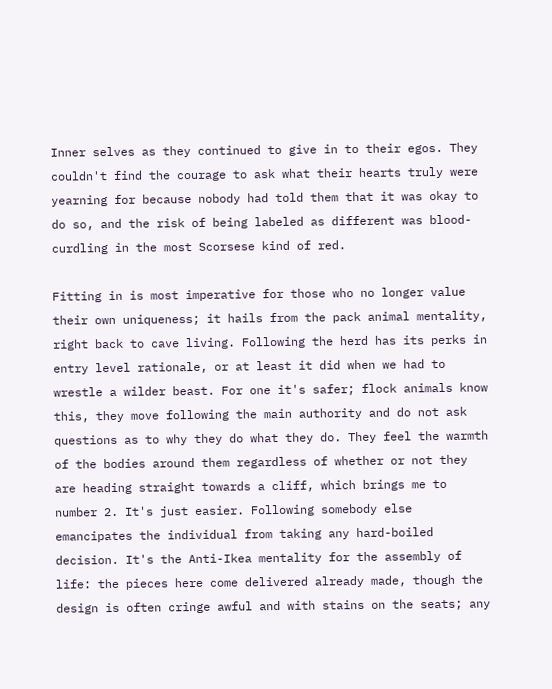Inner selves as they continued to give in to their egos. They couldn't find the courage to ask what their hearts truly were yearning for because nobody had told them that it was okay to do so, and the risk of being labeled as different was blood-curdling in the most Scorsese kind of red.

Fitting in is most imperative for those who no longer value their own uniqueness; it hails from the pack animal mentality, right back to cave living. Following the herd has its perks in entry level rationale, or at least it did when we had to wrestle a wilder beast. For one it's safer; flock animals know this, they move following the main authority and do not ask questions as to why they do what they do. They feel the warmth of the bodies around them regardless of whether or not they are heading straight towards a cliff, which brings me to number 2. It's just easier. Following somebody else emancipates the individual from taking any hard-boiled decision. It's the Anti-Ikea mentality for the assembly of life: the pieces here come delivered already made, though the design is often cringe awful and with stains on the seats; any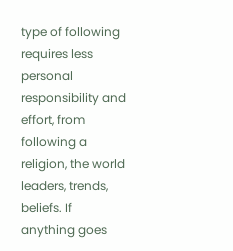type of following requires less personal responsibility and effort, from following a religion, the world leaders, trends, beliefs. If anything goes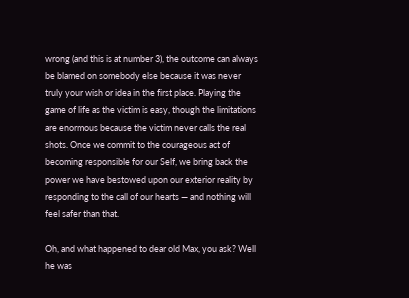wrong (and this is at number 3), the outcome can always be blamed on somebody else because it was never truly your wish or idea in the first place. Playing the game of life as the victim is easy, though the limitations are enormous because the victim never calls the real shots. Once we commit to the courageous act of becoming responsible for our Self, we bring back the power we have bestowed upon our exterior reality by responding to the call of our hearts — and nothing will feel safer than that.

Oh, and what happened to dear old Max, you ask? Well he was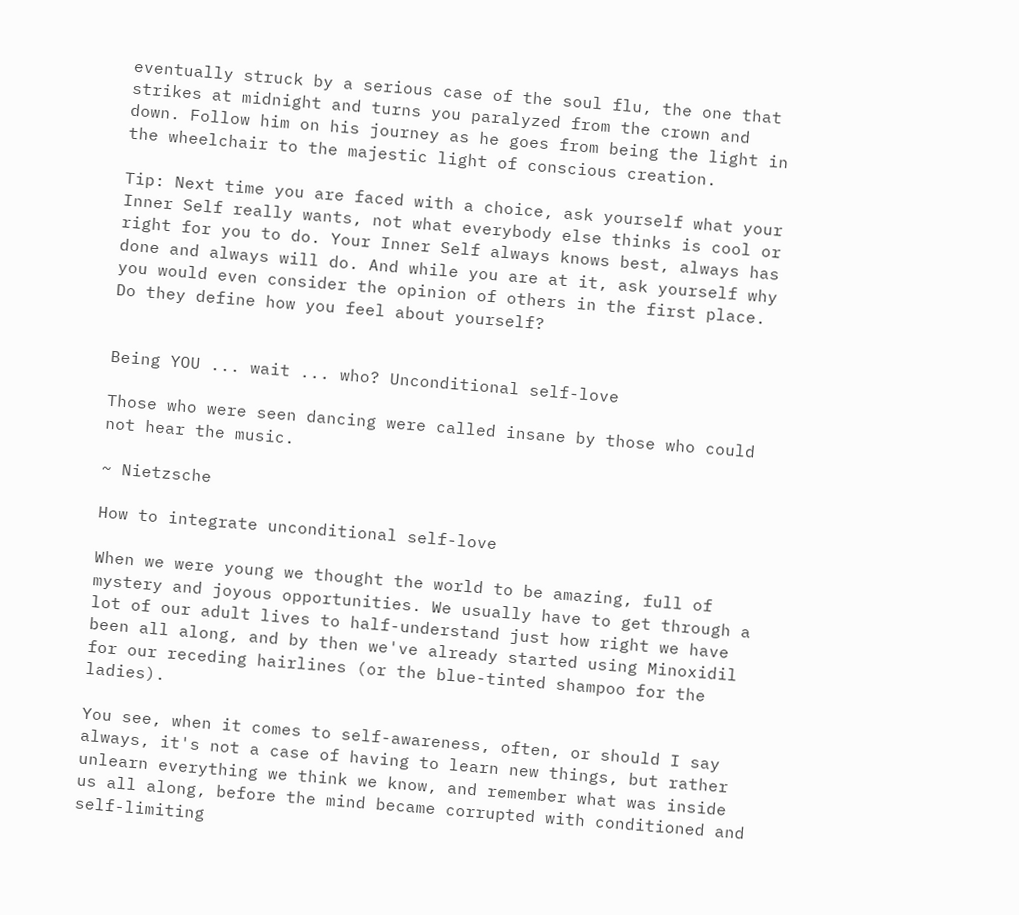eventually struck by a serious case of the soul flu, the one that strikes at midnight and turns you paralyzed from the crown and down. Follow him on his journey as he goes from being the light in the wheelchair to the majestic light of conscious creation.

Tip: Next time you are faced with a choice, ask yourself what your Inner Self really wants, not what everybody else thinks is cool or right for you to do. Your Inner Self always knows best, always has done and always will do. And while you are at it, ask yourself why you would even consider the opinion of others in the first place. Do they define how you feel about yourself?


Being YOU ... wait ... who? Unconditional self-love

Those who were seen dancing were called insane by those who could not hear the music.

~ Nietzsche

How to integrate unconditional self-love

When we were young we thought the world to be amazing, full of mystery and joyous opportunities. We usually have to get through a lot of our adult lives to half-understand just how right we have been all along, and by then we've already started using Minoxidil for our receding hairlines (or the blue-tinted shampoo for the ladies).

You see, when it comes to self-awareness, often, or should I say always, it's not a case of having to learn new things, but rather unlearn everything we think we know, and remember what was inside us all along, before the mind became corrupted with conditioned and self-limiting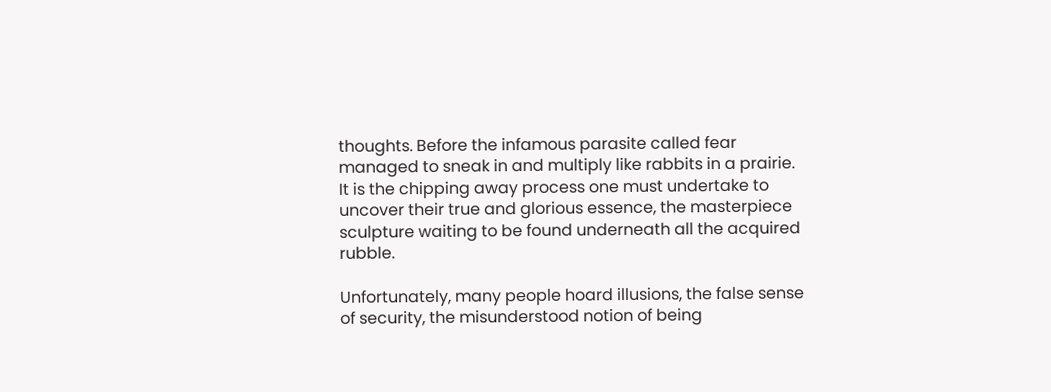thoughts. Before the infamous parasite called fear managed to sneak in and multiply like rabbits in a prairie. It is the chipping away process one must undertake to uncover their true and glorious essence, the masterpiece sculpture waiting to be found underneath all the acquired rubble.

Unfortunately, many people hoard illusions, the false sense of security, the misunderstood notion of being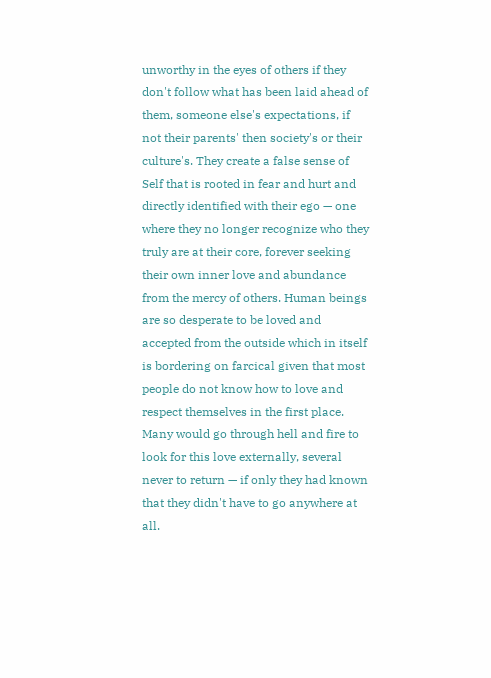unworthy in the eyes of others if they don't follow what has been laid ahead of them, someone else's expectations, if not their parents' then society's or their culture's. They create a false sense of Self that is rooted in fear and hurt and directly identified with their ego — one where they no longer recognize who they truly are at their core, forever seeking their own inner love and abundance from the mercy of others. Human beings are so desperate to be loved and accepted from the outside which in itself is bordering on farcical given that most people do not know how to love and respect themselves in the first place. Many would go through hell and fire to look for this love externally, several never to return — if only they had known that they didn't have to go anywhere at all.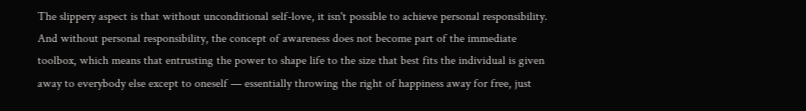The slippery aspect is that without unconditional self-love, it isn't possible to achieve personal responsibility. And without personal responsibility, the concept of awareness does not become part of the immediate toolbox, which means that entrusting the power to shape life to the size that best fits the individual is given away to everybody else except to oneself — essentially throwing the right of happiness away for free, just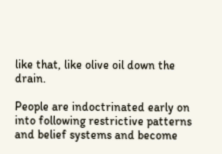like that, like olive oil down the drain.

People are indoctrinated early on into following restrictive patterns and belief systems and become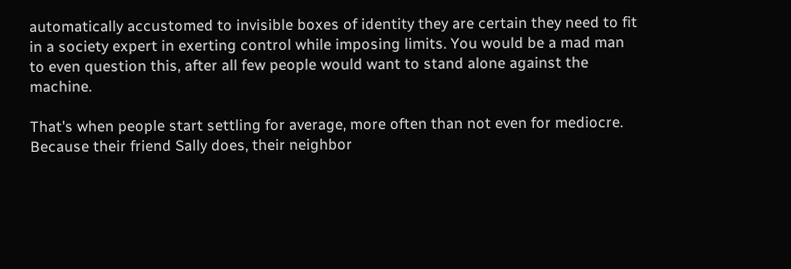automatically accustomed to invisible boxes of identity they are certain they need to fit in a society expert in exerting control while imposing limits. You would be a mad man to even question this, after all few people would want to stand alone against the machine.

That's when people start settling for average, more often than not even for mediocre. Because their friend Sally does, their neighbor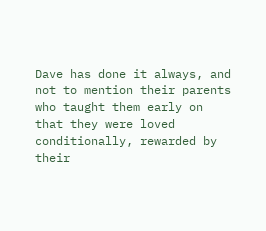Dave has done it always, and not to mention their parents who taught them early on that they were loved conditionally, rewarded by their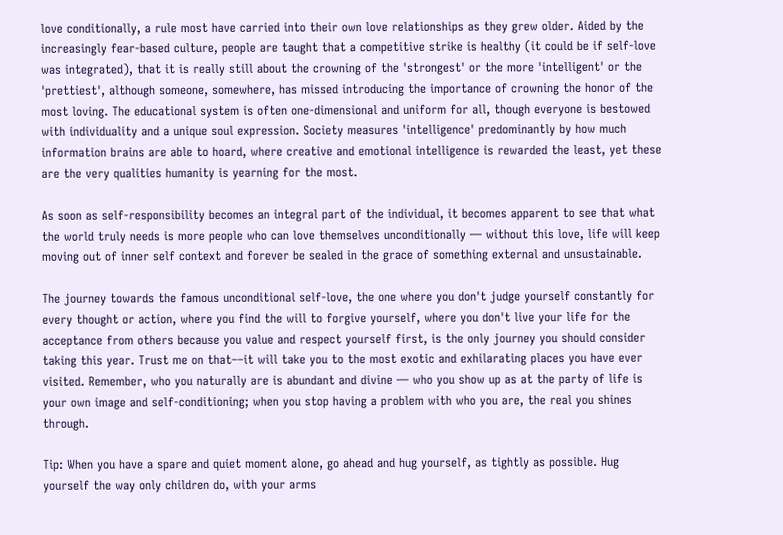love conditionally, a rule most have carried into their own love relationships as they grew older. Aided by the increasingly fear-based culture, people are taught that a competitive strike is healthy (it could be if self-love was integrated), that it is really still about the crowning of the 'strongest' or the more 'intelligent' or the 'prettiest', although someone, somewhere, has missed introducing the importance of crowning the honor of the most loving. The educational system is often one-dimensional and uniform for all, though everyone is bestowed with individuality and a unique soul expression. Society measures 'intelligence' predominantly by how much information brains are able to hoard, where creative and emotional intelligence is rewarded the least, yet these are the very qualities humanity is yearning for the most.

As soon as self-responsibility becomes an integral part of the individual, it becomes apparent to see that what the world truly needs is more people who can love themselves unconditionally — without this love, life will keep moving out of inner self context and forever be sealed in the grace of something external and unsustainable.

The journey towards the famous unconditional self-love, the one where you don't judge yourself constantly for every thought or action, where you find the will to forgive yourself, where you don't live your life for the acceptance from others because you value and respect yourself first, is the only journey you should consider taking this year. Trust me on that––it will take you to the most exotic and exhilarating places you have ever visited. Remember, who you naturally are is abundant and divine — who you show up as at the party of life is your own image and self-conditioning; when you stop having a problem with who you are, the real you shines through.

Tip: When you have a spare and quiet moment alone, go ahead and hug yourself, as tightly as possible. Hug yourself the way only children do, with your arms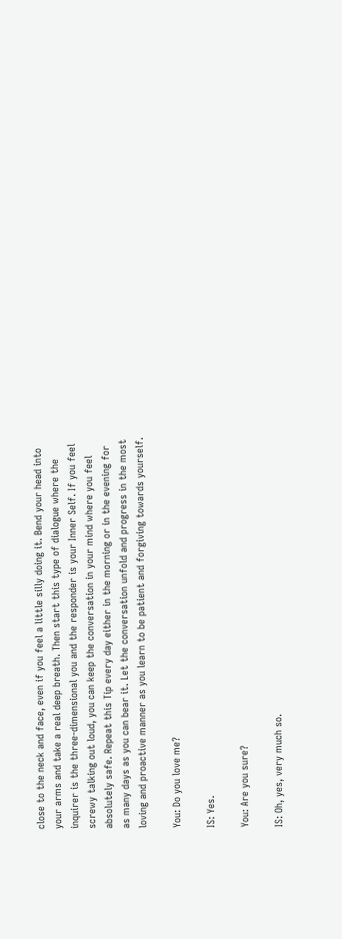close to the neck and face, even if you feel a little silly doing it. Bend your head into your arms and take a real deep breath. Then start this type of dialogue where the inquirer is the three-dimensional you and the responder is your Inner Self. If you feel screwy talking out loud, you can keep the conversation in your mind where you feel absolutely safe. Repeat this Tip every day either in the morning or in the evening for as many days as you can bear it. Let the conversation unfold and progress in the most loving and proactive manner as you learn to be patient and forgiving towards yourself.

You: Do you love me?

IS: Yes.

You: Are you sure?

IS: Oh, yes, very much so.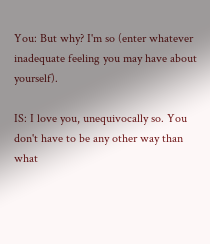You: But why? I'm so (enter whatever inadequate feeling you may have about yourself).

IS: I love you, unequivocally so. You don't have to be any other way than what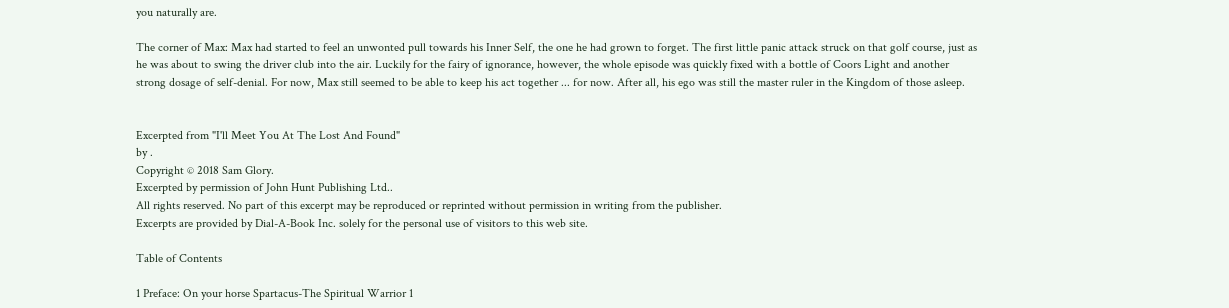you naturally are.

The corner of Max: Max had started to feel an unwonted pull towards his Inner Self, the one he had grown to forget. The first little panic attack struck on that golf course, just as he was about to swing the driver club into the air. Luckily for the fairy of ignorance, however, the whole episode was quickly fixed with a bottle of Coors Light and another strong dosage of self-denial. For now, Max still seemed to be able to keep his act together ... for now. After all, his ego was still the master ruler in the Kingdom of those asleep.


Excerpted from "I'll Meet You At The Lost And Found"
by .
Copyright © 2018 Sam Glory.
Excerpted by permission of John Hunt Publishing Ltd..
All rights reserved. No part of this excerpt may be reproduced or reprinted without permission in writing from the publisher.
Excerpts are provided by Dial-A-Book Inc. solely for the personal use of visitors to this web site.

Table of Contents

1 Preface: On your horse Spartacus-The Spiritual Warrior 1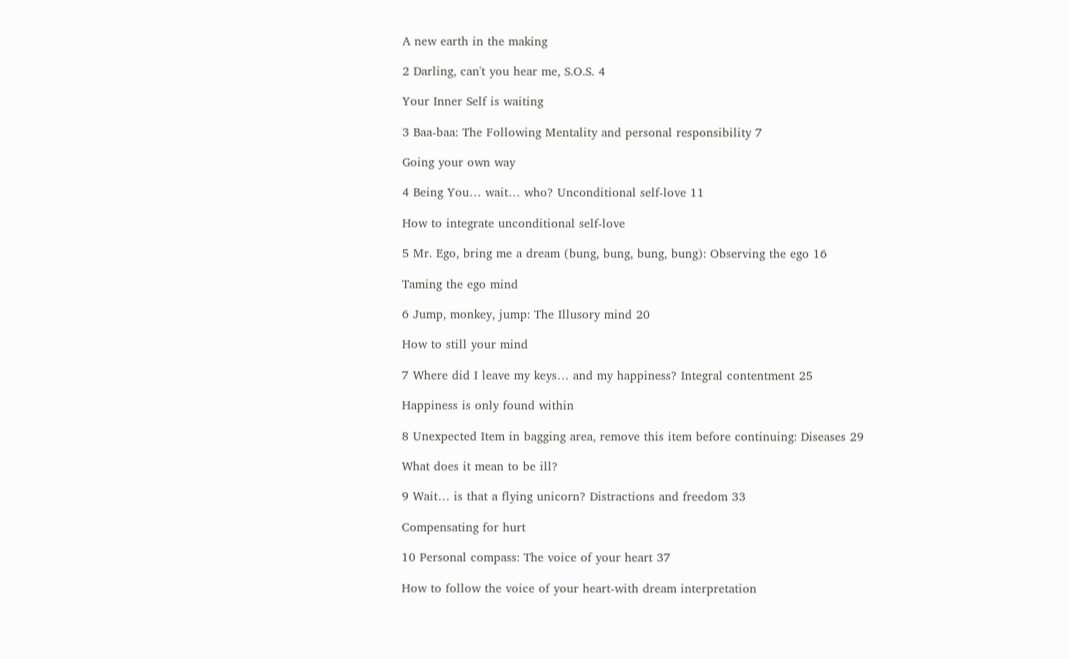A new earth in the making

2 Darling, can't you hear me, S.O.S. 4

Your Inner Self is waiting

3 Baa-baa: The Following Mentality and personal responsibility 7

Going your own way

4 Being You… wait… who? Unconditional self-love 11

How to integrate unconditional self-love

5 Mr. Ego, bring me a dream (bung, bung, bung, bung): Observing the ego 16

Taming the ego mind

6 Jump, monkey, jump: The Illusory mind 20

How to still your mind

7 Where did I leave my keys… and my happiness? Integral contentment 25

Happiness is only found within

8 Unexpected Item in bagging area, remove this item before continuing: Diseases 29

What does it mean to be ill?

9 Wait… is that a flying unicorn? Distractions and freedom 33

Compensating for hurt

10 Personal compass: The voice of your heart 37

How to follow the voice of your heart-with dream interpretation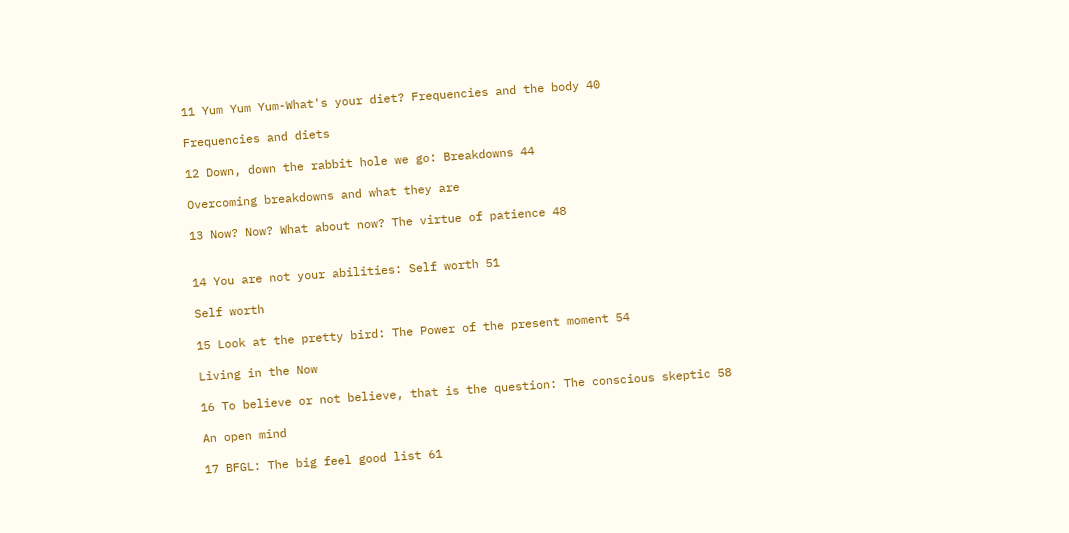11 Yum Yum Yum-What's your diet? Frequencies and the body 40

Frequencies and diets

12 Down, down the rabbit hole we go: Breakdowns 44

Overcoming breakdowns and what they are

13 Now? Now? What about now? The virtue of patience 48


14 You are not your abilities: Self worth 51

Self worth

15 Look at the pretty bird: The Power of the present moment 54

Living in the Now

16 To believe or not believe, that is the question: The conscious skeptic 58

An open mind

17 BFGL: The big feel good list 61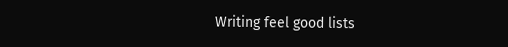Writing feel good lists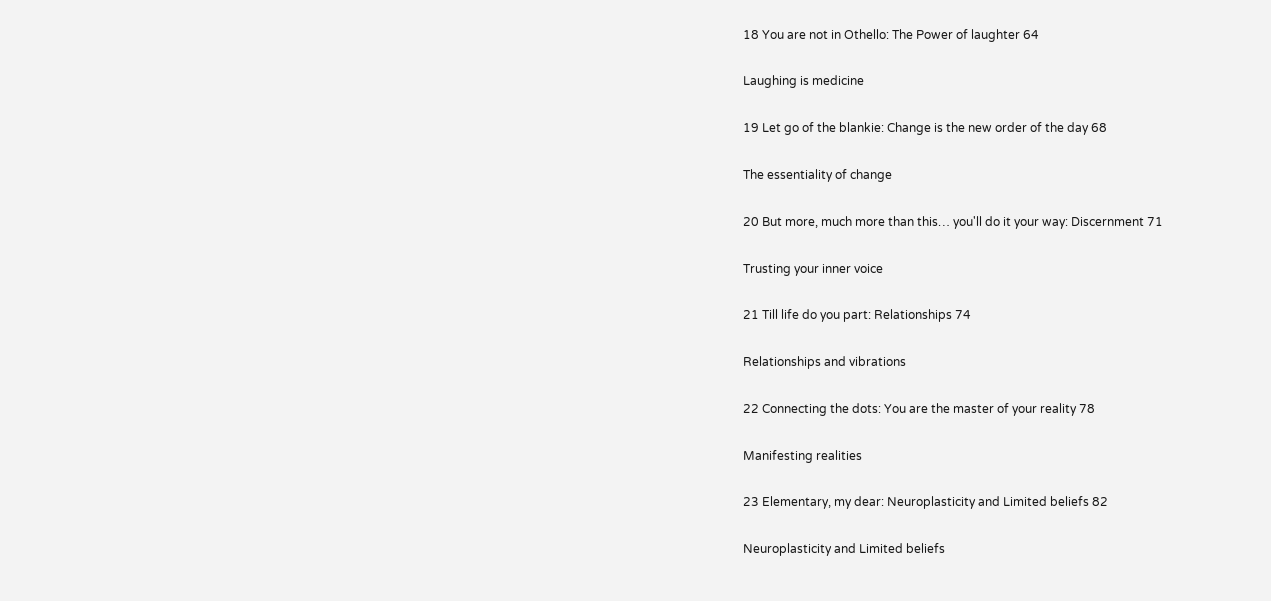18 You are not in Othello: The Power of laughter 64

Laughing is medicine

19 Let go of the blankie: Change is the new order of the day 68

The essentiality of change

20 But more, much more than this… you'll do it your way: Discernment 71

Trusting your inner voice

21 Till life do you part: Relationships 74

Relationships and vibrations

22 Connecting the dots: You are the master of your reality 78

Manifesting realities

23 Elementary, my dear: Neuroplasticity and Limited beliefs 82

Neuroplasticity and Limited beliefs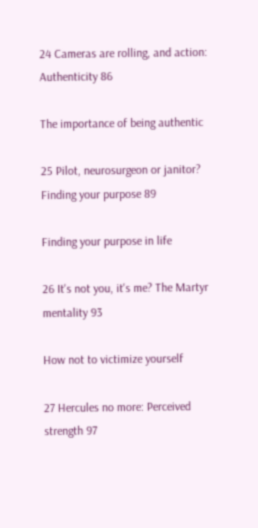24 Cameras are rolling, and action: Authenticity 86

The importance of being authentic

25 Pilot, neurosurgeon or janitor? Finding your purpose 89

Finding your purpose in life

26 It's not you, it's me? The Martyr mentality 93

How not to victimize yourself

27 Hercules no more: Perceived strength 97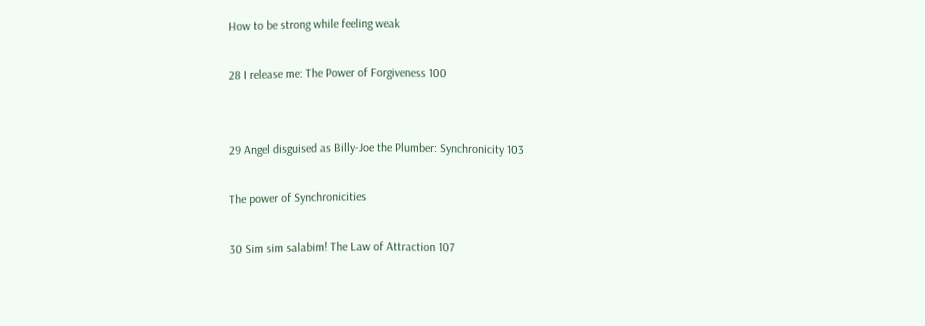How to be strong while feeling weak

28 I release me: The Power of Forgiveness 100


29 Angel disguised as Billy-Joe the Plumber: Synchronicity 103

The power of Synchronicities

30 Sim sim salabim! The Law of Attraction 107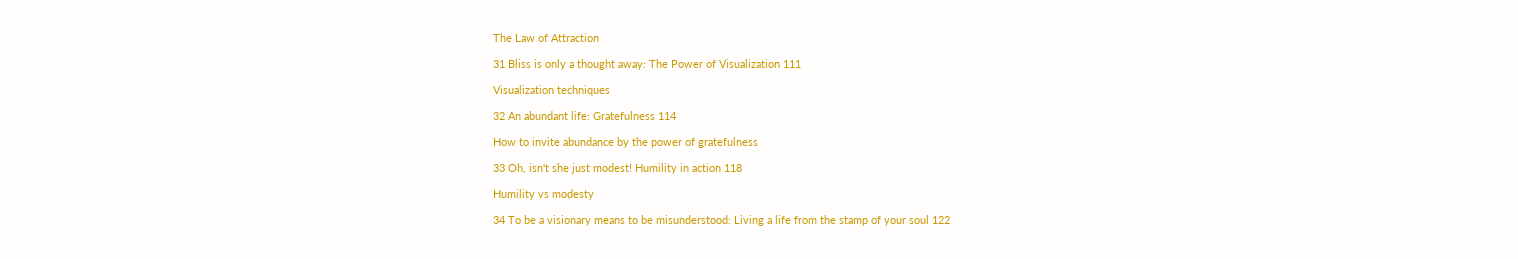The Law of Attraction

31 Bliss is only a thought away: The Power of Visualization 111

Visualization techniques

32 An abundant life: Gratefulness 114

How to invite abundance by the power of gratefulness

33 Oh, isn't she just modest! Humility in action 118

Humility vs modesty

34 To be a visionary means to be misunderstood: Living a life from the stamp of your soul 122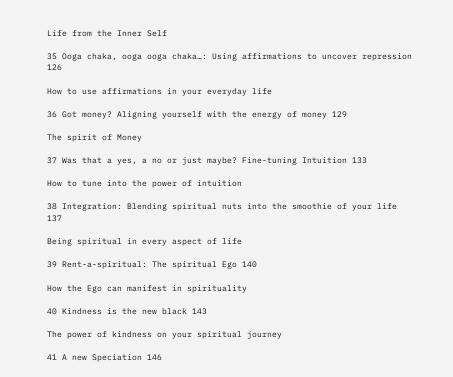Life from the Inner Self

35 Ooga chaka, ooga ooga chaka…: Using affirmations to uncover repression 126

How to use affirmations in your everyday life

36 Got money? Aligning yourself with the energy of money 129

The spirit of Money

37 Was that a yes, a no or just maybe? Fine-tuning Intuition 133

How to tune into the power of intuition

38 Integration: Blending spiritual nuts into the smoothie of your life 137

Being spiritual in every aspect of life

39 Rent-a-spiritual: The spiritual Ego 140

How the Ego can manifest in spirituality

40 Kindness is the new black 143

The power of kindness on your spiritual journey

41 A new Speciation 146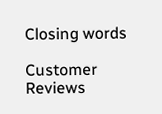Closing words

Customer Reviews